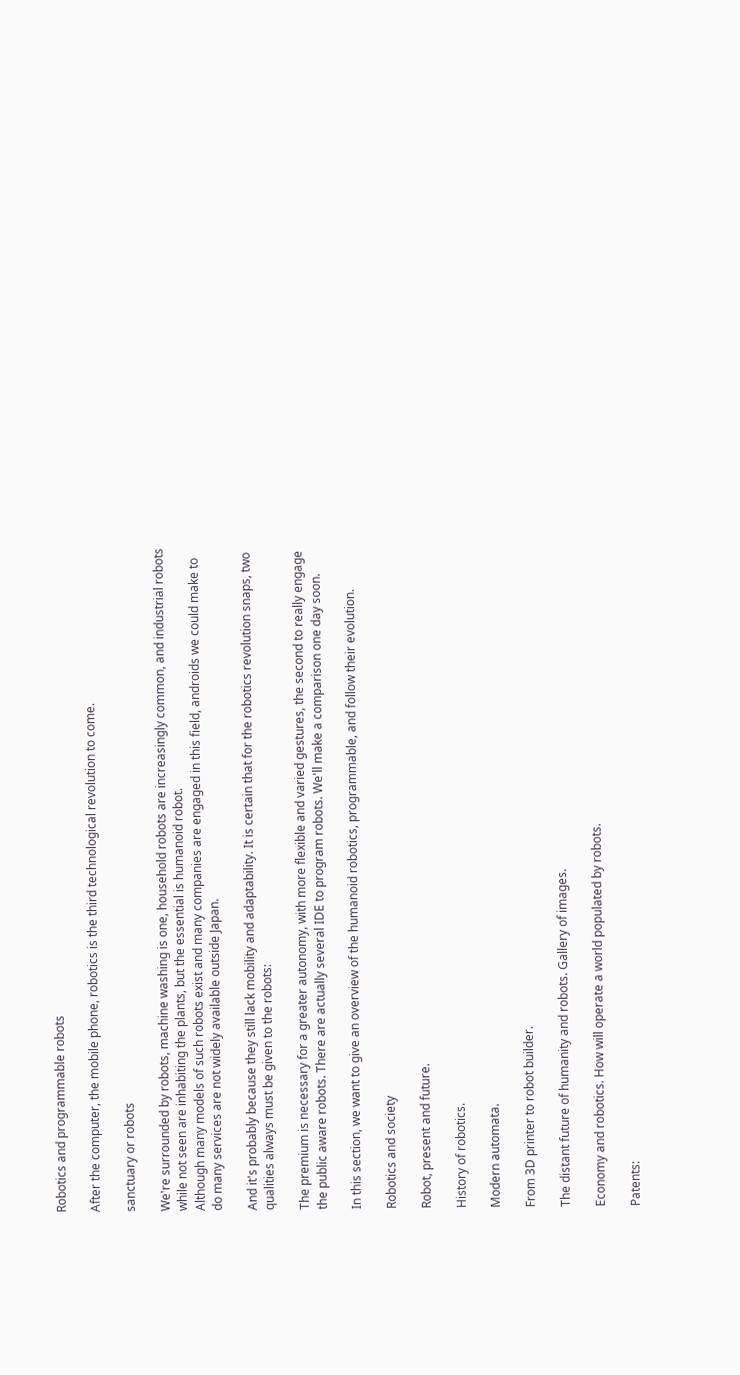Robotics and programmable robots

After the computer, the mobile phone, robotics is the third technological revolution to come.

sanctuary or robots

We're surrounded by robots, machine washing is one, household robots are increasingly common, and industrial robots while not seen are inhabiting the plants, but the essential is humanoid robot.
Although many models of such robots exist and many companies are engaged in this field, androids we could make to do many services are not widely available outside Japan.

And it's probably because they still lack mobility and adaptability. It is certain that for the robotics revolution snaps, two qualities always must be given to the robots:

The premium is necessary for a greater autonomy, with more flexible and varied gestures, the second to really engage the public aware robots. There are actually several IDE to program robots. We'll make a comparison one day soon.

In this section, we want to give an overview of the humanoid robotics, programmable, and follow their evolution.

Robotics and society

Robot, present and future.

History of robotics.

Modern automata.

From 3D printer to robot builder.

The distant future of humanity and robots. Gallery of images.

Economy and robotics. How will operate a world populated by robots.

Patents: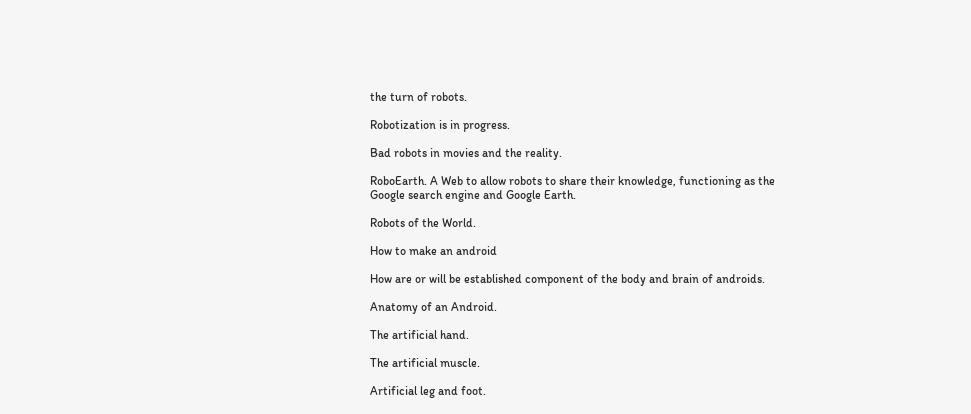the turn of robots.

Robotization is in progress.

Bad robots in movies and the reality.

RoboEarth. A Web to allow robots to share their knowledge, functioning as the Google search engine and Google Earth.

Robots of the World.

How to make an android

How are or will be established component of the body and brain of androids.

Anatomy of an Android.

The artificial hand.

The artificial muscle.

Artificial leg and foot.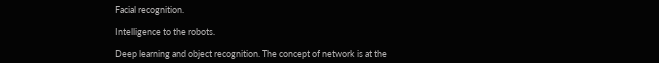Facial recognition.

Intelligence to the robots.

Deep learning and object recognition. The concept of network is at the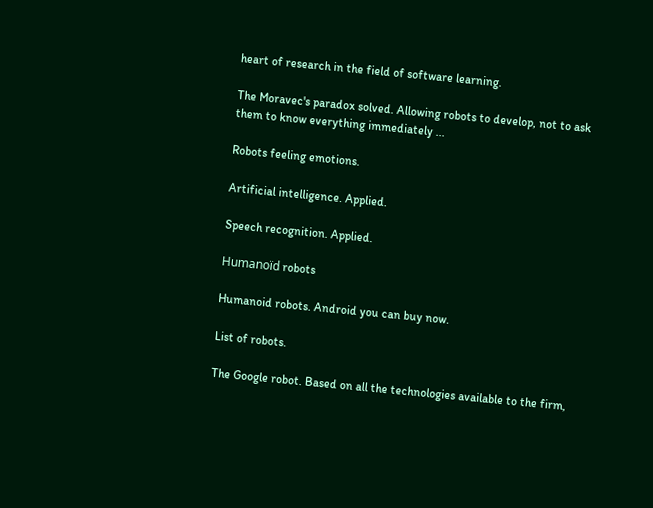heart of research in the field of software learning.

The Moravec's paradox solved. Allowing robots to develop, not to ask them to know everything immediately ...

Robots feeling emotions.

Artificial intelligence. Applied.

Speech recognition. Applied.

Humanoïd robots

Humanoid robots. Android you can buy now.

List of robots.

The Google robot. Based on all the technologies available to the firm,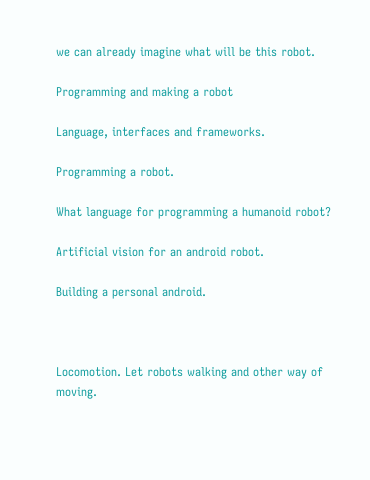we can already imagine what will be this robot.

Programming and making a robot

Language, interfaces and frameworks.

Programming a robot.

What language for programming a humanoid robot?

Artificial vision for an android robot.

Building a personal android.



Locomotion. Let robots walking and other way of moving.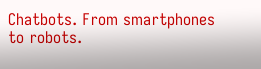Chatbots. From smartphones to robots.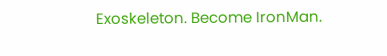Exoskeleton. Become IronMan.